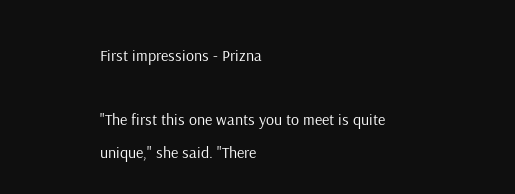First impressions - Prizna

"The first this one wants you to meet is quite unique," she said. "There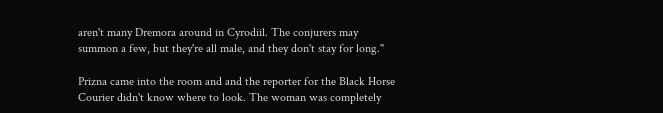aren't many Dremora around in Cyrodiil. The conjurers may summon a few, but they're all male, and they don't stay for long."

Prizna came into the room and and the reporter for the Black Horse Courier didn't know where to look. The woman was completely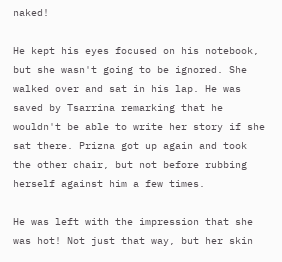naked!

He kept his eyes focused on his notebook, but she wasn't going to be ignored. She walked over and sat in his lap. He was saved by Tsarrina remarking that he wouldn't be able to write her story if she sat there. Prizna got up again and took the other chair, but not before rubbing herself against him a few times.

He was left with the impression that she was hot! Not just that way, but her skin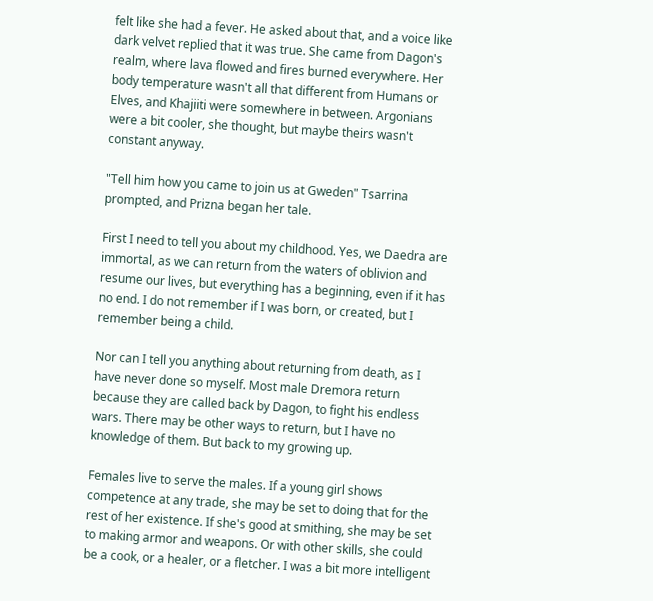felt like she had a fever. He asked about that, and a voice like dark velvet replied that it was true. She came from Dagon's realm, where lava flowed and fires burned everywhere. Her body temperature wasn't all that different from Humans or Elves, and Khajiiti were somewhere in between. Argonians were a bit cooler, she thought, but maybe theirs wasn't constant anyway.

"Tell him how you came to join us at Gweden" Tsarrina prompted, and Prizna began her tale.

First I need to tell you about my childhood. Yes, we Daedra are immortal, as we can return from the waters of oblivion and resume our lives, but everything has a beginning, even if it has no end. I do not remember if I was born, or created, but I remember being a child.

Nor can I tell you anything about returning from death, as I have never done so myself. Most male Dremora return because they are called back by Dagon, to fight his endless wars. There may be other ways to return, but I have no knowledge of them. But back to my growing up.

Females live to serve the males. If a young girl shows competence at any trade, she may be set to doing that for the rest of her existence. If she's good at smithing, she may be set to making armor and weapons. Or with other skills, she could be a cook, or a healer, or a fletcher. I was a bit more intelligent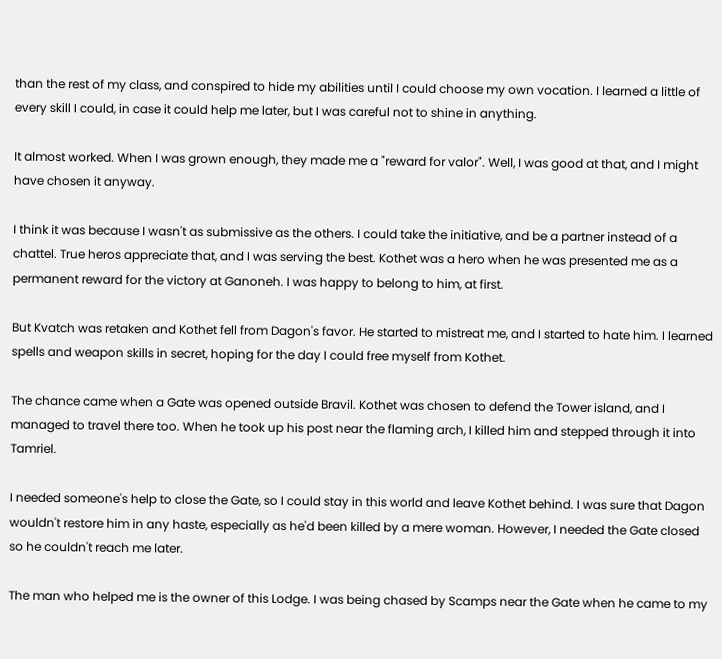than the rest of my class, and conspired to hide my abilities until I could choose my own vocation. I learned a little of every skill I could, in case it could help me later, but I was careful not to shine in anything.

It almost worked. When I was grown enough, they made me a "reward for valor". Well, I was good at that, and I might have chosen it anyway.

I think it was because I wasn't as submissive as the others. I could take the initiative, and be a partner instead of a chattel. True heros appreciate that, and I was serving the best. Kothet was a hero when he was presented me as a permanent reward for the victory at Ganoneh. I was happy to belong to him, at first.

But Kvatch was retaken and Kothet fell from Dagon's favor. He started to mistreat me, and I started to hate him. I learned spells and weapon skills in secret, hoping for the day I could free myself from Kothet.

The chance came when a Gate was opened outside Bravil. Kothet was chosen to defend the Tower island, and I managed to travel there too. When he took up his post near the flaming arch, I killed him and stepped through it into Tamriel.

I needed someone's help to close the Gate, so I could stay in this world and leave Kothet behind. I was sure that Dagon wouldn't restore him in any haste, especially as he'd been killed by a mere woman. However, I needed the Gate closed so he couldn't reach me later.

The man who helped me is the owner of this Lodge. I was being chased by Scamps near the Gate when he came to my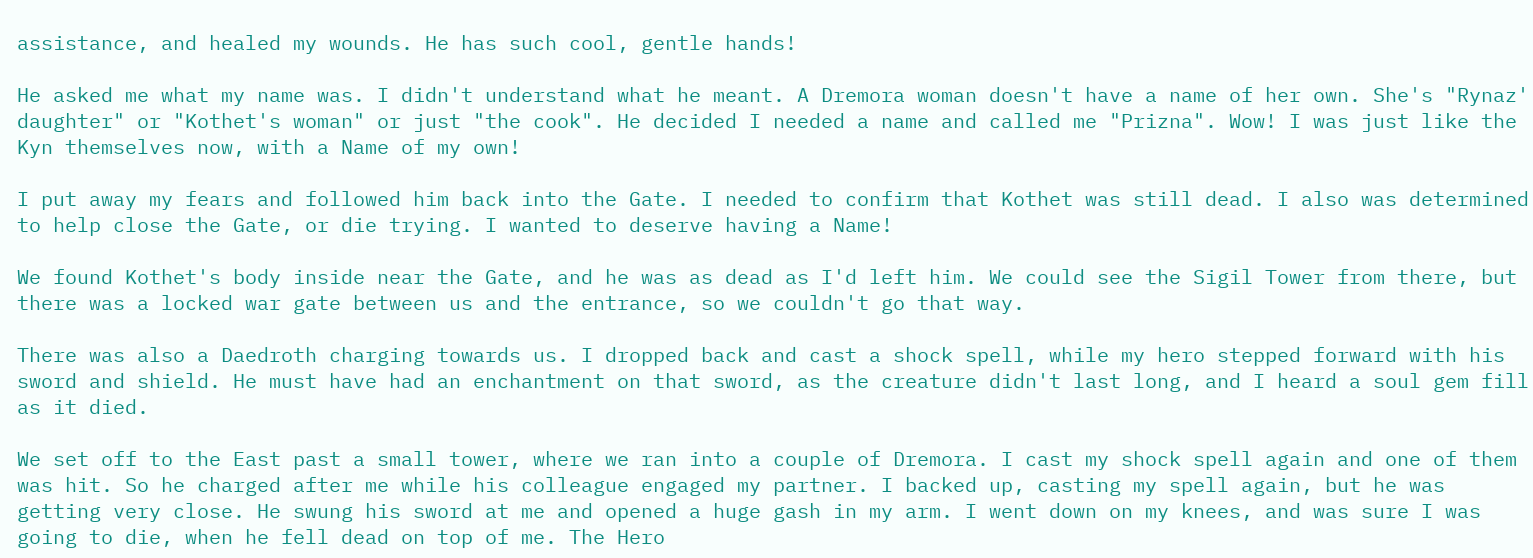assistance, and healed my wounds. He has such cool, gentle hands!

He asked me what my name was. I didn't understand what he meant. A Dremora woman doesn't have a name of her own. She's "Rynaz' daughter" or "Kothet's woman" or just "the cook". He decided I needed a name and called me "Prizna". Wow! I was just like the Kyn themselves now, with a Name of my own!

I put away my fears and followed him back into the Gate. I needed to confirm that Kothet was still dead. I also was determined to help close the Gate, or die trying. I wanted to deserve having a Name!

We found Kothet's body inside near the Gate, and he was as dead as I'd left him. We could see the Sigil Tower from there, but there was a locked war gate between us and the entrance, so we couldn't go that way.

There was also a Daedroth charging towards us. I dropped back and cast a shock spell, while my hero stepped forward with his sword and shield. He must have had an enchantment on that sword, as the creature didn't last long, and I heard a soul gem fill as it died.

We set off to the East past a small tower, where we ran into a couple of Dremora. I cast my shock spell again and one of them was hit. So he charged after me while his colleague engaged my partner. I backed up, casting my spell again, but he was getting very close. He swung his sword at me and opened a huge gash in my arm. I went down on my knees, and was sure I was going to die, when he fell dead on top of me. The Hero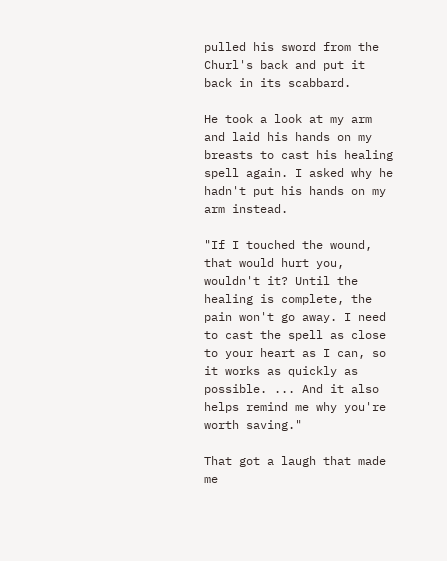pulled his sword from the Churl's back and put it back in its scabbard.

He took a look at my arm and laid his hands on my breasts to cast his healing spell again. I asked why he hadn't put his hands on my arm instead.

"If I touched the wound, that would hurt you, wouldn't it? Until the healing is complete, the pain won't go away. I need to cast the spell as close to your heart as I can, so it works as quickly as possible. ... And it also helps remind me why you're worth saving."

That got a laugh that made me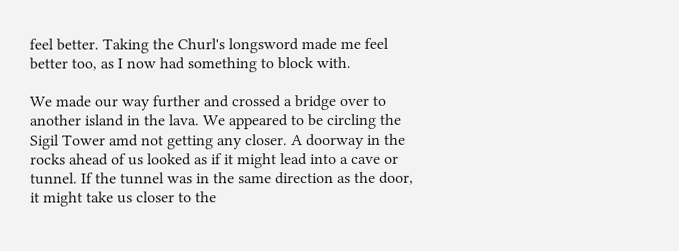feel better. Taking the Churl's longsword made me feel better too, as I now had something to block with.

We made our way further and crossed a bridge over to another island in the lava. We appeared to be circling the Sigil Tower amd not getting any closer. A doorway in the rocks ahead of us looked as if it might lead into a cave or tunnel. If the tunnel was in the same direction as the door, it might take us closer to the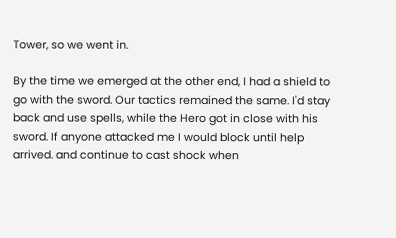Tower, so we went in.

By the time we emerged at the other end, I had a shield to go with the sword. Our tactics remained the same. I'd stay back and use spells, while the Hero got in close with his sword. If anyone attacked me I would block until help arrived. and continue to cast shock when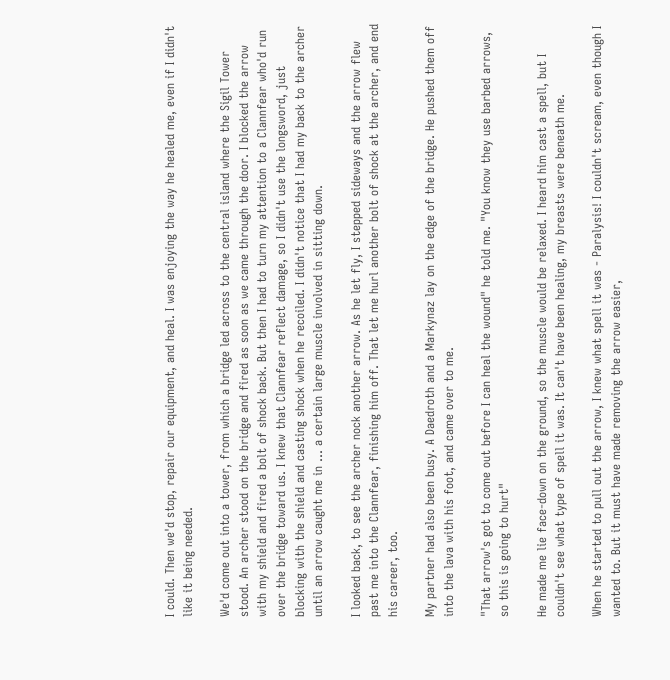I could. Then we'd stop, repair our equipment, and heal. I was enjoying the way he healed me, even if I didn't like it being needed.

We'd come out into a tower, from which a bridge led across to the central island where the Sigil Tower stood. An archer stood on the bridge and fired as soon as we came through the door. I blocked the arrow with my shield and fired a bolt of shock back. But then I had to turn my attention to a Clannfear who'd run over the bridge toward us. I knew that Clannfear reflect damage, so I didn't use the longsword, just blocking with the shield and casting shock when he recoiled. I didn't notice that I had my back to the archer until an arrow caught me in ... a certain large muscle involved in sitting down.

I looked back, to see the archer nock another arrow. As he let fly, I stepped sideways and the arrow flew past me into the Clannfear, finishing him off. That let me hurl another bolt of shock at the archer, and end his career, too.

My partner had also been busy. A Daedroth and a Markynaz lay on the edge of the bridge. He pushed them off into the lava with his foot, and came over to me.

"That arrow's got to come out before I can heal the wound" he told me. "You know they use barbed arrows, so this is going to hurt"

He made me lie face-down on the ground, so the muscle would be relaxed. I heard him cast a spell, but I couldn't see what type of spell it was. It can't have been healing, my breasts were beneath me.

When he started to pull out the arrow, I knew what spell it was - Paralysis! I couldn't scream, even though I wanted to. But it must have made removing the arrow easier,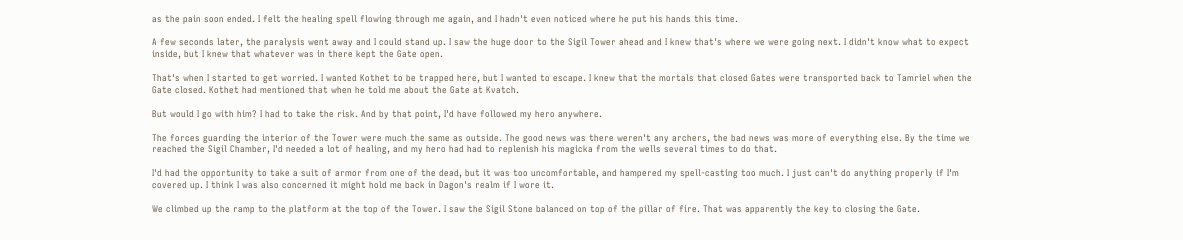as the pain soon ended. I felt the healing spell flowing through me again, and I hadn't even noticed where he put his hands this time.

A few seconds later, the paralysis went away and I could stand up. I saw the huge door to the Sigil Tower ahead and I knew that's where we were going next. I didn't know what to expect inside, but I knew that whatever was in there kept the Gate open.

That's when I started to get worried. I wanted Kothet to be trapped here, but I wanted to escape. I knew that the mortals that closed Gates were transported back to Tamriel when the Gate closed. Kothet had mentioned that when he told me about the Gate at Kvatch.

But would I go with him? I had to take the risk. And by that point, I'd have followed my hero anywhere.

The forces guarding the interior of the Tower were much the same as outside. The good news was there weren't any archers, the bad news was more of everything else. By the time we reached the Sigil Chamber, I'd needed a lot of healing, and my hero had had to replenish his magicka from the wells several times to do that.

I'd had the opportunity to take a suit of armor from one of the dead, but it was too uncomfortable, and hampered my spell-casting too much. I just can't do anything properly if I'm covered up. I think I was also concerned it might hold me back in Dagon's realm if I wore it.

We climbed up the ramp to the platform at the top of the Tower. I saw the Sigil Stone balanced on top of the pillar of fire. That was apparently the key to closing the Gate.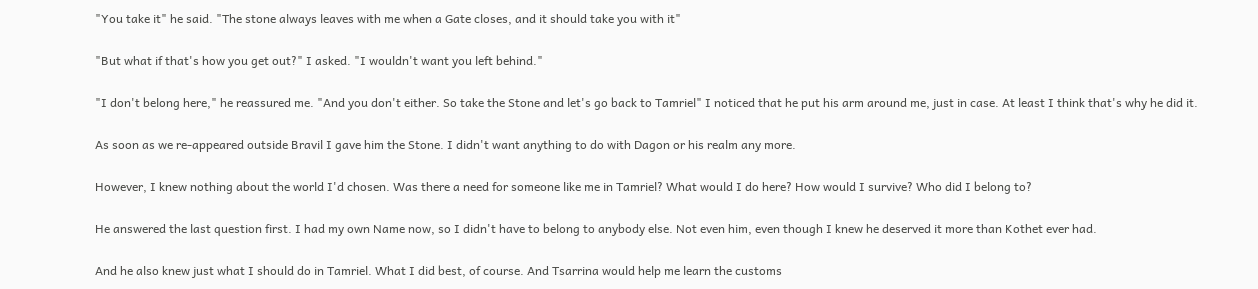"You take it" he said. "The stone always leaves with me when a Gate closes, and it should take you with it"

"But what if that's how you get out?" I asked. "I wouldn't want you left behind."

"I don't belong here," he reassured me. "And you don't either. So take the Stone and let's go back to Tamriel" I noticed that he put his arm around me, just in case. At least I think that's why he did it.

As soon as we re-appeared outside Bravil I gave him the Stone. I didn't want anything to do with Dagon or his realm any more.

However, I knew nothing about the world I'd chosen. Was there a need for someone like me in Tamriel? What would I do here? How would I survive? Who did I belong to?

He answered the last question first. I had my own Name now, so I didn't have to belong to anybody else. Not even him, even though I knew he deserved it more than Kothet ever had.

And he also knew just what I should do in Tamriel. What I did best, of course. And Tsarrina would help me learn the customs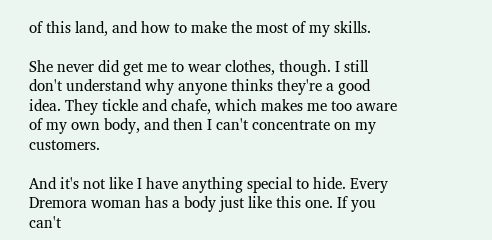of this land, and how to make the most of my skills.

She never did get me to wear clothes, though. I still don't understand why anyone thinks they're a good idea. They tickle and chafe, which makes me too aware of my own body, and then I can't concentrate on my customers.

And it's not like I have anything special to hide. Every Dremora woman has a body just like this one. If you can't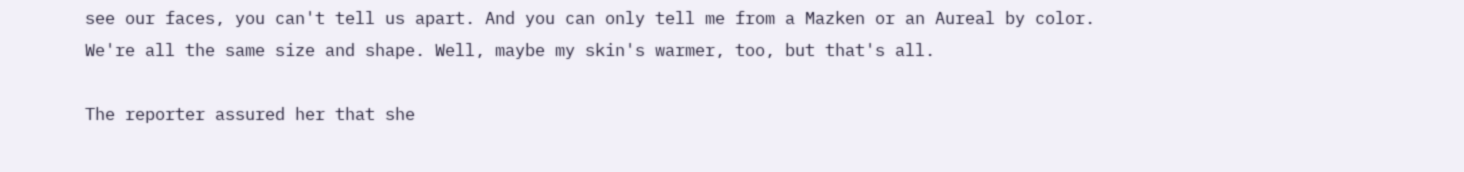see our faces, you can't tell us apart. And you can only tell me from a Mazken or an Aureal by color. We're all the same size and shape. Well, maybe my skin's warmer, too, but that's all.

The reporter assured her that she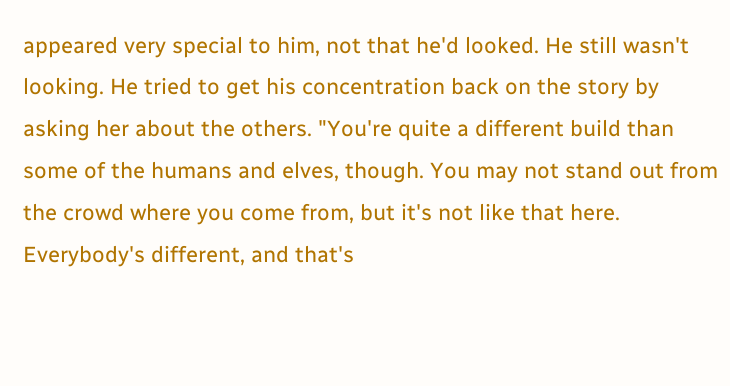appeared very special to him, not that he'd looked. He still wasn't looking. He tried to get his concentration back on the story by asking her about the others. "You're quite a different build than some of the humans and elves, though. You may not stand out from the crowd where you come from, but it's not like that here. Everybody's different, and that's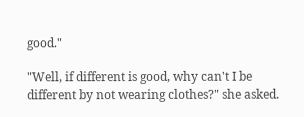good."

"Well, if different is good, why can't I be different by not wearing clothes?" she asked.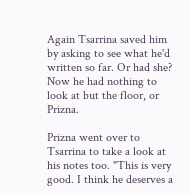Again Tsarrina saved him by asking to see what he'd written so far. Or had she? Now he had nothing to look at but the floor, or Prizna.

Prizna went over to Tsarrina to take a look at his notes too. "This is very good. I think he deserves a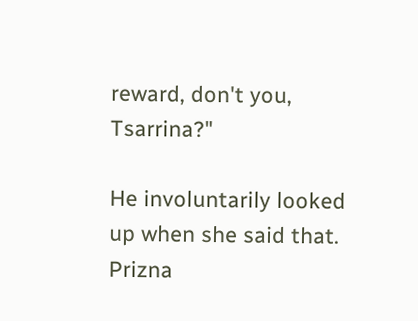reward, don't you, Tsarrina?"

He involuntarily looked up when she said that. Prizna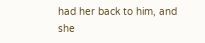had her back to him, and she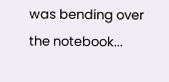was bending over the notebook...